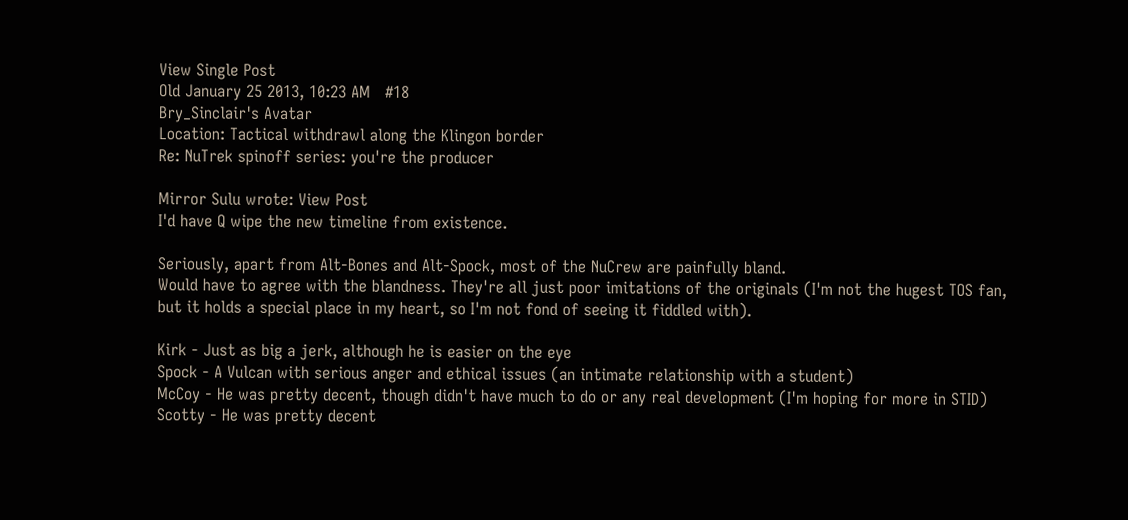View Single Post
Old January 25 2013, 10:23 AM   #18
Bry_Sinclair's Avatar
Location: Tactical withdrawl along the Klingon border
Re: NuTrek spinoff series: you're the producer

Mirror Sulu wrote: View Post
I'd have Q wipe the new timeline from existence.

Seriously, apart from Alt-Bones and Alt-Spock, most of the NuCrew are painfully bland.
Would have to agree with the blandness. They're all just poor imitations of the originals (I'm not the hugest TOS fan, but it holds a special place in my heart, so I'm not fond of seeing it fiddled with).

Kirk - Just as big a jerk, although he is easier on the eye
Spock - A Vulcan with serious anger and ethical issues (an intimate relationship with a student)
McCoy - He was pretty decent, though didn't have much to do or any real development (I'm hoping for more in STID)
Scotty - He was pretty decent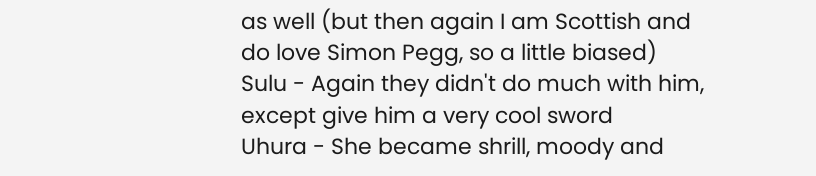as well (but then again I am Scottish and do love Simon Pegg, so a little biased)
Sulu - Again they didn't do much with him, except give him a very cool sword
Uhura - She became shrill, moody and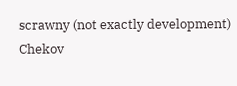scrawny (not exactly development)
Chekov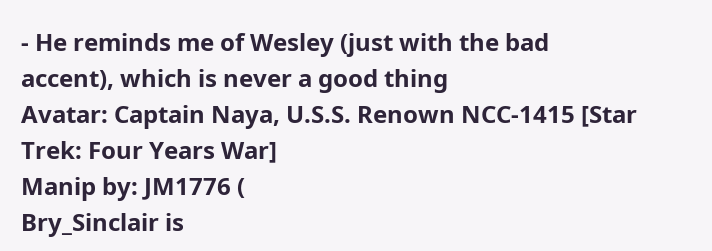- He reminds me of Wesley (just with the bad accent), which is never a good thing
Avatar: Captain Naya, U.S.S. Renown NCC-1415 [Star Trek: Four Years War]
Manip by: JM1776 (
Bry_Sinclair is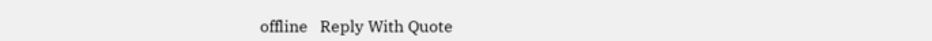offline   Reply With Quote